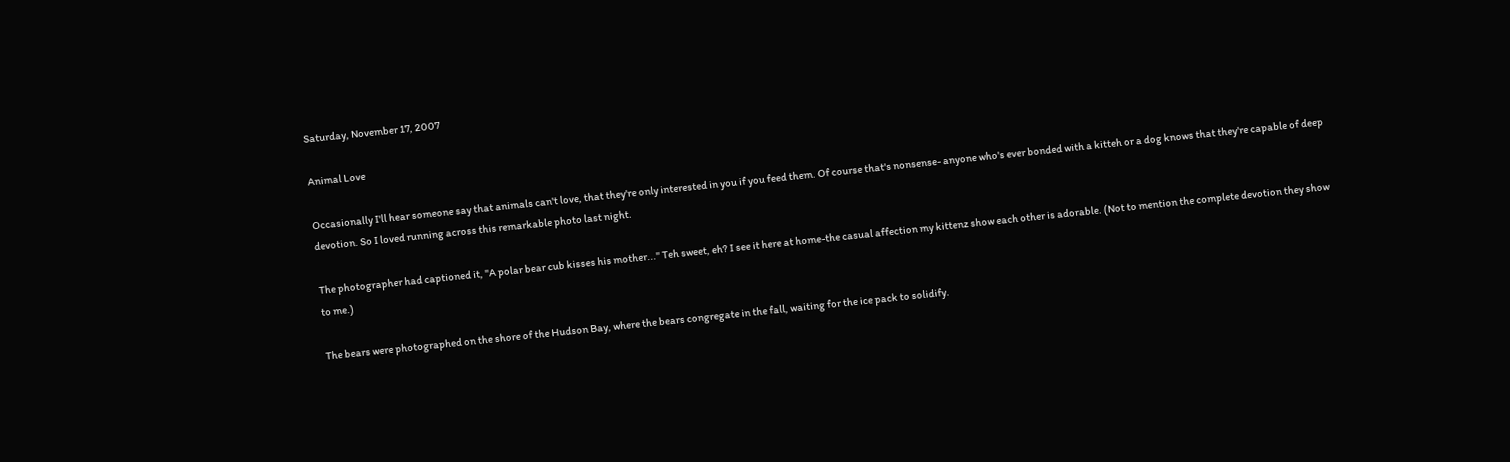Saturday, November 17, 2007

Animal Love

Occasionally I'll hear someone say that animals can't love, that they're only interested in you if you feed them. Of course that's nonsense- anyone who's ever bonded with a kitteh or a dog knows that they're capable of deep devotion. So I loved running across this remarkable photo last night.

The photographer had captioned it, "A polar bear cub kisses his mother..." Teh sweet, eh? I see it here at home-the casual affection my kittenz show each other is adorable. (Not to mention the complete devotion they show to me.)

The bears were photographed on the shore of the Hudson Bay, where the bears congregate in the fall, waiting for the ice pack to solidify.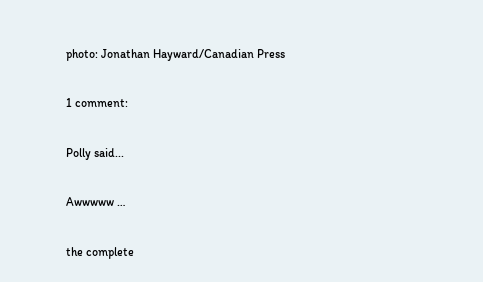photo: Jonathan Hayward/Canadian Press

1 comment:

Polly said...

Awwwww …

the complete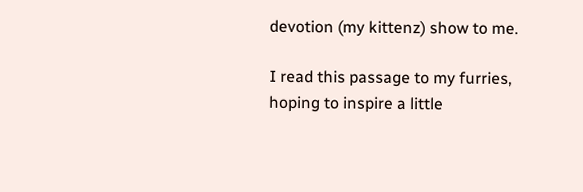devotion (my kittenz) show to me.

I read this passage to my furries, hoping to inspire a little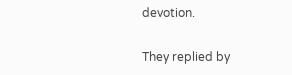devotion.

They replied by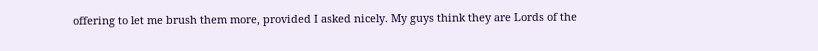offering to let me brush them more, provided I asked nicely. My guys think they are Lords of the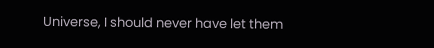Universe, I should never have let them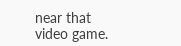near that video game.